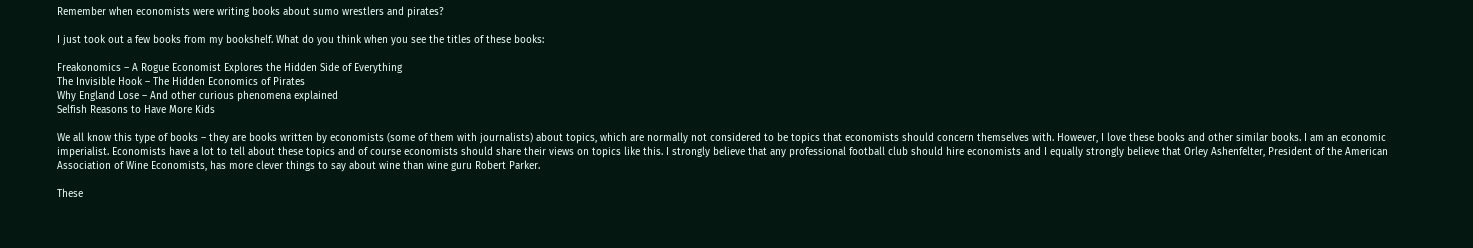Remember when economists were writing books about sumo wrestlers and pirates?

I just took out a few books from my bookshelf. What do you think when you see the titles of these books:

Freakonomics – A Rogue Economist Explores the Hidden Side of Everything
The Invisible Hook – The Hidden Economics of Pirates
Why England Lose – And other curious phenomena explained
Selfish Reasons to Have More Kids

We all know this type of books – they are books written by economists (some of them with journalists) about topics, which are normally not considered to be topics that economists should concern themselves with. However, I love these books and other similar books. I am an economic imperialist. Economists have a lot to tell about these topics and of course economists should share their views on topics like this. I strongly believe that any professional football club should hire economists and I equally strongly believe that Orley Ashenfelter, President of the American Association of Wine Economists, has more clever things to say about wine than wine guru Robert Parker.

These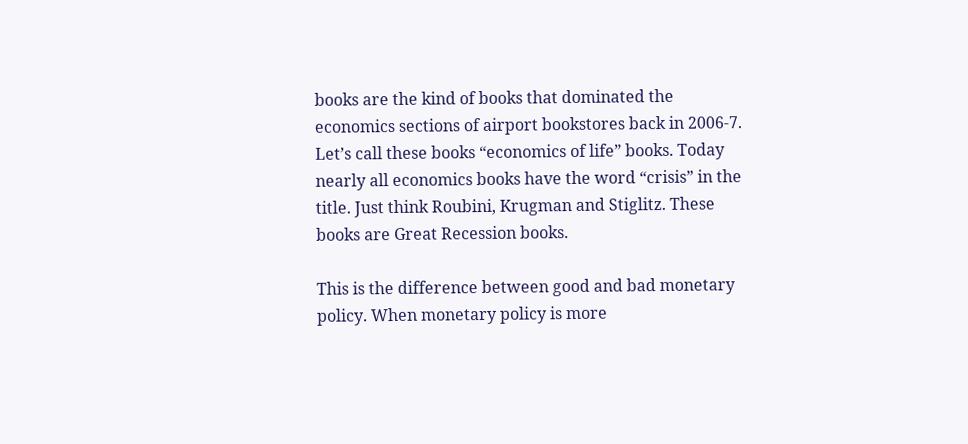books are the kind of books that dominated the economics sections of airport bookstores back in 2006-7. Let’s call these books “economics of life” books. Today nearly all economics books have the word “crisis” in the title. Just think Roubini, Krugman and Stiglitz. These books are Great Recession books.

This is the difference between good and bad monetary policy. When monetary policy is more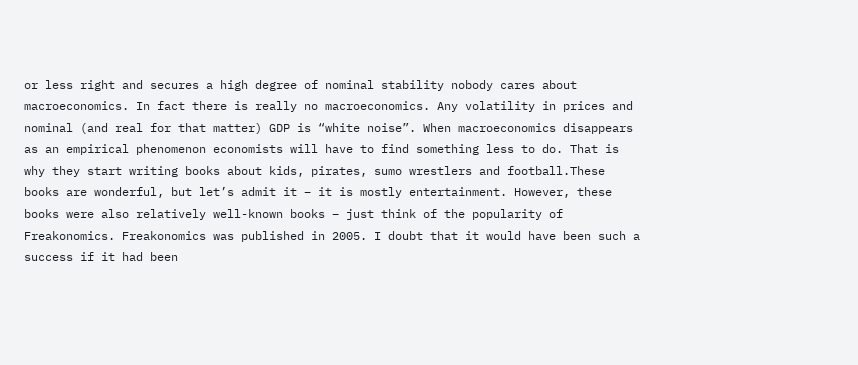or less right and secures a high degree of nominal stability nobody cares about macroeconomics. In fact there is really no macroeconomics. Any volatility in prices and nominal (and real for that matter) GDP is “white noise”. When macroeconomics disappears as an empirical phenomenon economists will have to find something less to do. That is why they start writing books about kids, pirates, sumo wrestlers and football.These books are wonderful, but let’s admit it – it is mostly entertainment. However, these books were also relatively well-known books – just think of the popularity of Freakonomics. Freakonomics was published in 2005. I doubt that it would have been such a success if it had been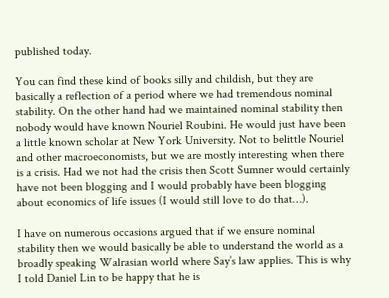published today.

You can find these kind of books silly and childish, but they are basically a reflection of a period where we had tremendous nominal stability. On the other hand had we maintained nominal stability then nobody would have known Nouriel Roubini. He would just have been a little known scholar at New York University. Not to belittle Nouriel and other macroeconomists, but we are mostly interesting when there is a crisis. Had we not had the crisis then Scott Sumner would certainly have not been blogging and I would probably have been blogging about economics of life issues (I would still love to do that…).

I have on numerous occasions argued that if we ensure nominal stability then we would basically be able to understand the world as a broadly speaking Walrasian world where Say’s law applies. This is why I told Daniel Lin to be happy that he is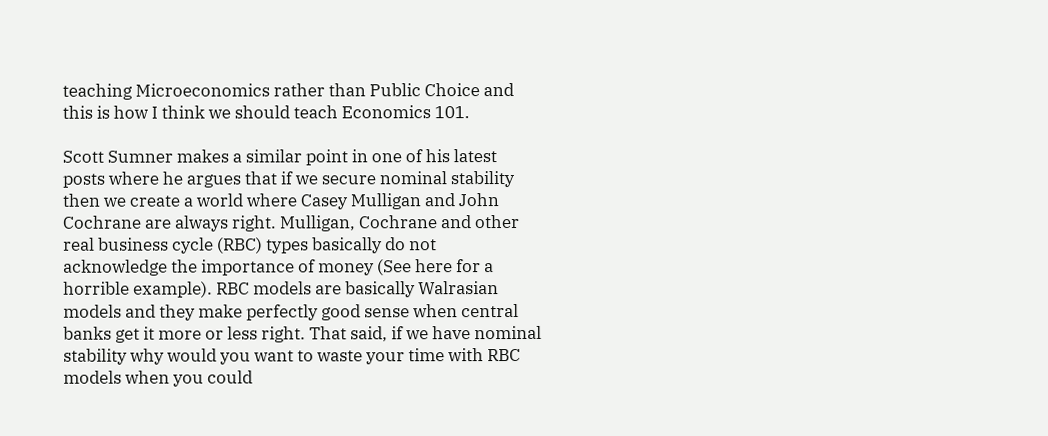teaching Microeconomics rather than Public Choice and this is how I think we should teach Economics 101.

Scott Sumner makes a similar point in one of his latest posts where he argues that if we secure nominal stability then we create a world where Casey Mulligan and John Cochrane are always right. Mulligan, Cochrane and other real business cycle (RBC) types basically do not acknowledge the importance of money (See here for a horrible example). RBC models are basically Walrasian models and they make perfectly good sense when central banks get it more or less right. That said, if we have nominal stability why would you want to waste your time with RBC models when you could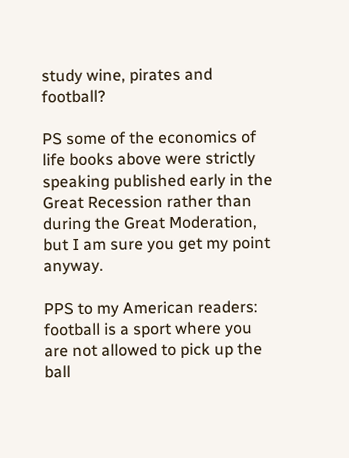study wine, pirates and football?

PS some of the economics of life books above were strictly speaking published early in the Great Recession rather than during the Great Moderation, but I am sure you get my point anyway.

PPS to my American readers: football is a sport where you are not allowed to pick up the ball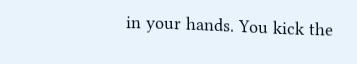in your hands. You kick the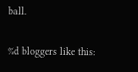ball.

%d bloggers like this: